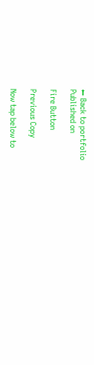← Back to portfolio
Published on

Fire Button

Previous Copy

Now tap below to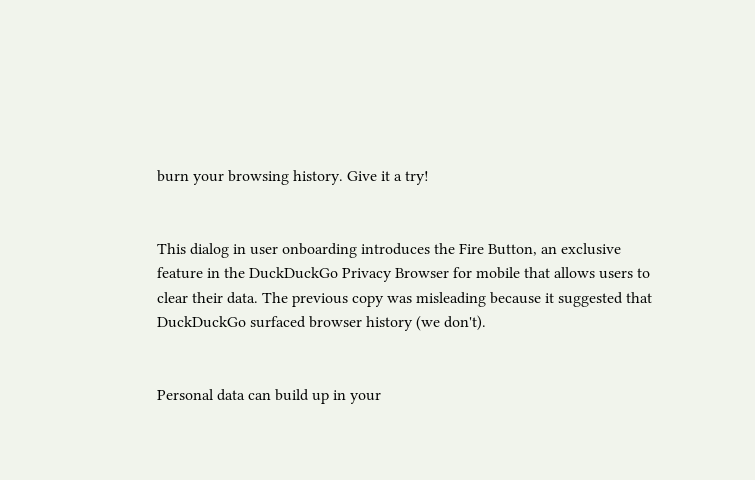burn your browsing history. Give it a try!


This dialog in user onboarding introduces the Fire Button, an exclusive feature in the DuckDuckGo Privacy Browser for mobile that allows users to clear their data. The previous copy was misleading because it suggested that DuckDuckGo surfaced browser history (we don't).


Personal data can build up in your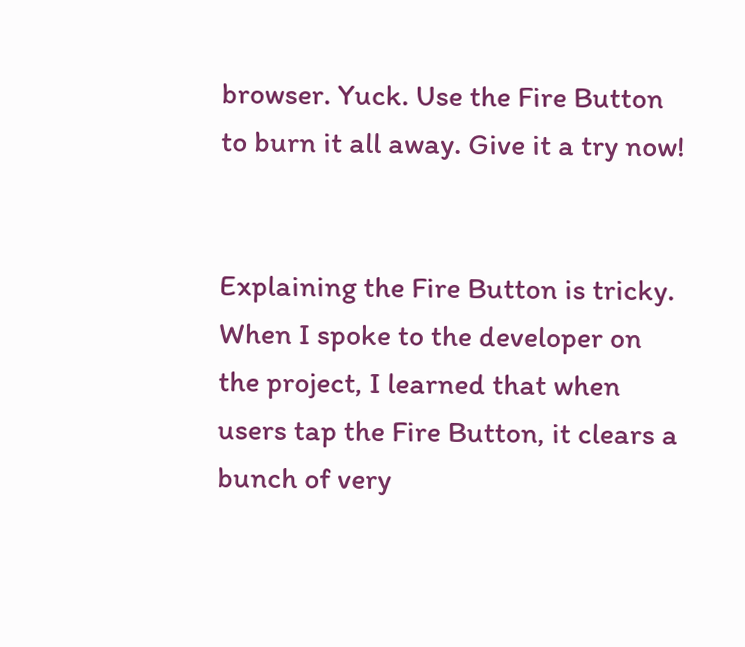browser. Yuck. Use the Fire Button to burn it all away. Give it a try now!


Explaining the Fire Button is tricky. When I spoke to the developer on the project, I learned that when users tap the Fire Button, it clears a bunch of very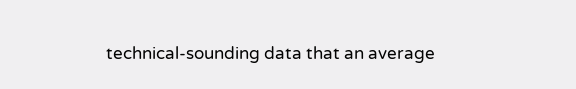technical-sounding data that an average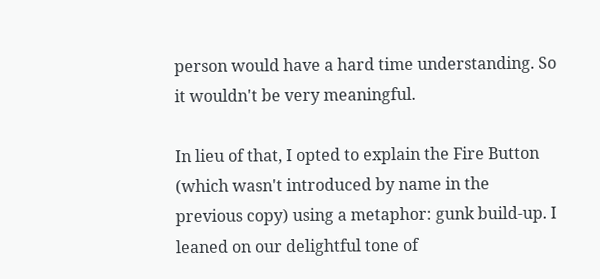person would have a hard time understanding. So it wouldn't be very meaningful.

In lieu of that, I opted to explain the Fire Button (which wasn't introduced by name in the previous copy) using a metaphor: gunk build-up. I leaned on our delightful tone of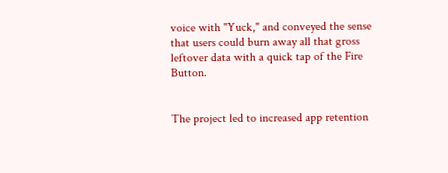voice with "Yuck," and conveyed the sense that users could burn away all that gross leftover data with a quick tap of the Fire Button.


The project led to increased app retention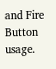and Fire Button usage.